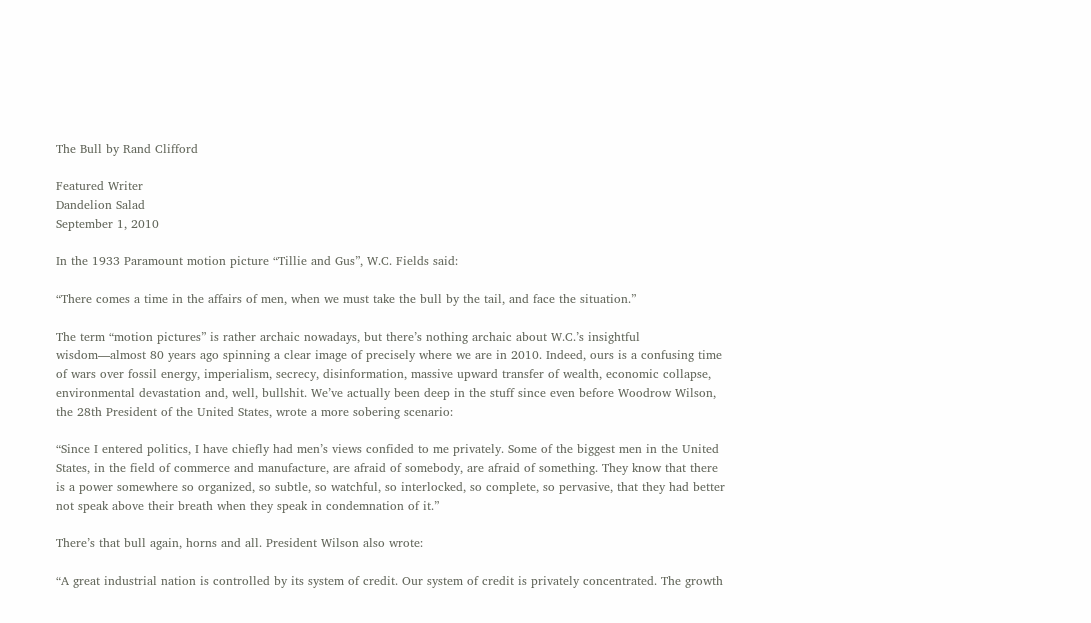The Bull by Rand Clifford

Featured Writer
Dandelion Salad
September 1, 2010

In the 1933 Paramount motion picture “Tillie and Gus”, W.C. Fields said:

“There comes a time in the affairs of men, when we must take the bull by the tail, and face the situation.”

The term “motion pictures” is rather archaic nowadays, but there’s nothing archaic about W.C.’s insightful wisdom—almost 80 years ago spinning a clear image of precisely where we are in 2010. Indeed, ours is a confusing time of wars over fossil energy, imperialism, secrecy, disinformation, massive upward transfer of wealth, economic collapse, environmental devastation and, well, bullshit. We’ve actually been deep in the stuff since even before Woodrow Wilson, the 28th President of the United States, wrote a more sobering scenario:

“Since I entered politics, I have chiefly had men’s views confided to me privately. Some of the biggest men in the United States, in the field of commerce and manufacture, are afraid of somebody, are afraid of something. They know that there is a power somewhere so organized, so subtle, so watchful, so interlocked, so complete, so pervasive, that they had better not speak above their breath when they speak in condemnation of it.”

There’s that bull again, horns and all. President Wilson also wrote:

“A great industrial nation is controlled by its system of credit. Our system of credit is privately concentrated. The growth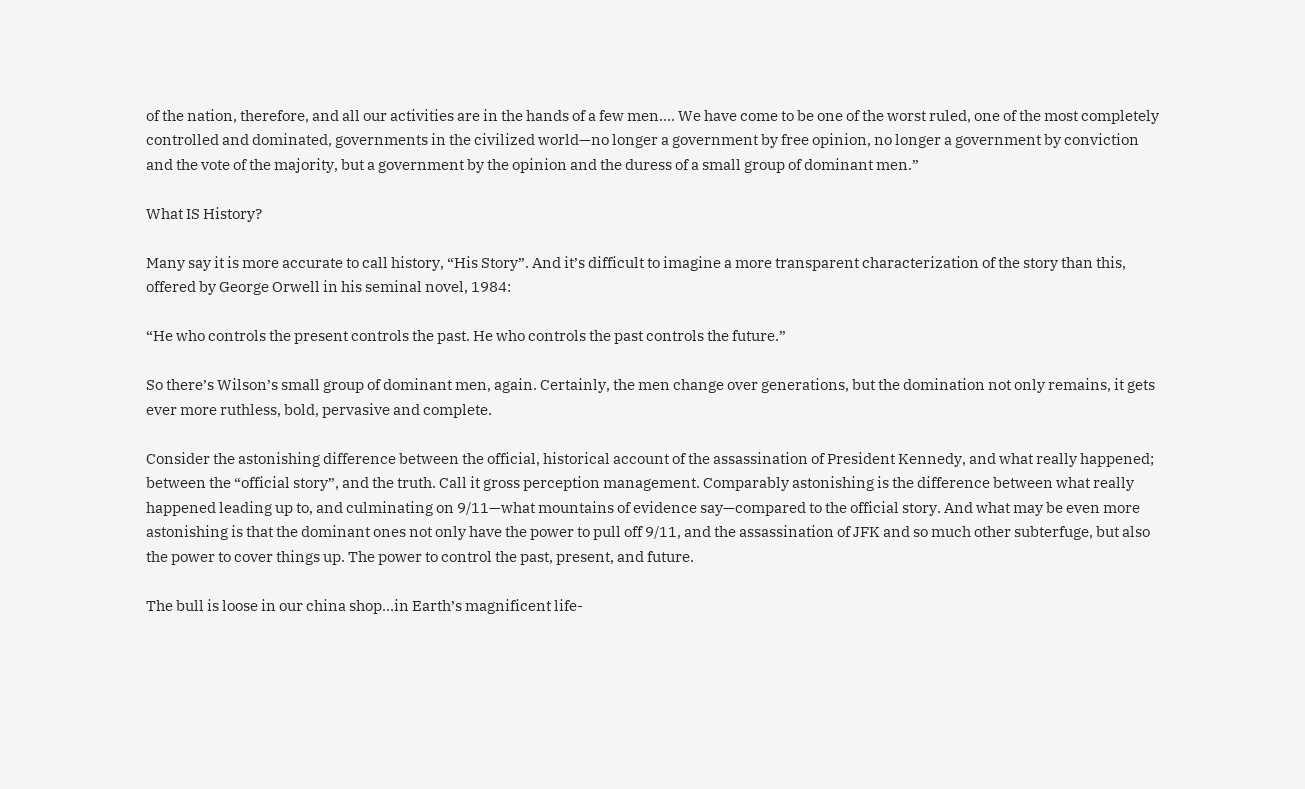of the nation, therefore, and all our activities are in the hands of a few men…. We have come to be one of the worst ruled, one of the most completely controlled and dominated, governments in the civilized world—no longer a government by free opinion, no longer a government by conviction and the vote of the majority, but a government by the opinion and the duress of a small group of dominant men.”

What IS History?

Many say it is more accurate to call history, “His Story”. And it’s difficult to imagine a more transparent characterization of the story than this, offered by George Orwell in his seminal novel, 1984:

“He who controls the present controls the past. He who controls the past controls the future.”

So there’s Wilson’s small group of dominant men, again. Certainly, the men change over generations, but the domination not only remains, it gets ever more ruthless, bold, pervasive and complete.

Consider the astonishing difference between the official, historical account of the assassination of President Kennedy, and what really happened; between the “official story”, and the truth. Call it gross perception management. Comparably astonishing is the difference between what really happened leading up to, and culminating on 9/11—what mountains of evidence say—compared to the official story. And what may be even more astonishing is that the dominant ones not only have the power to pull off 9/11, and the assassination of JFK and so much other subterfuge, but also the power to cover things up. The power to control the past, present, and future.

The bull is loose in our china shop…in Earth’s magnificent life-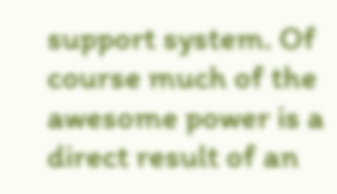support system. Of course much of the awesome power is a direct result of an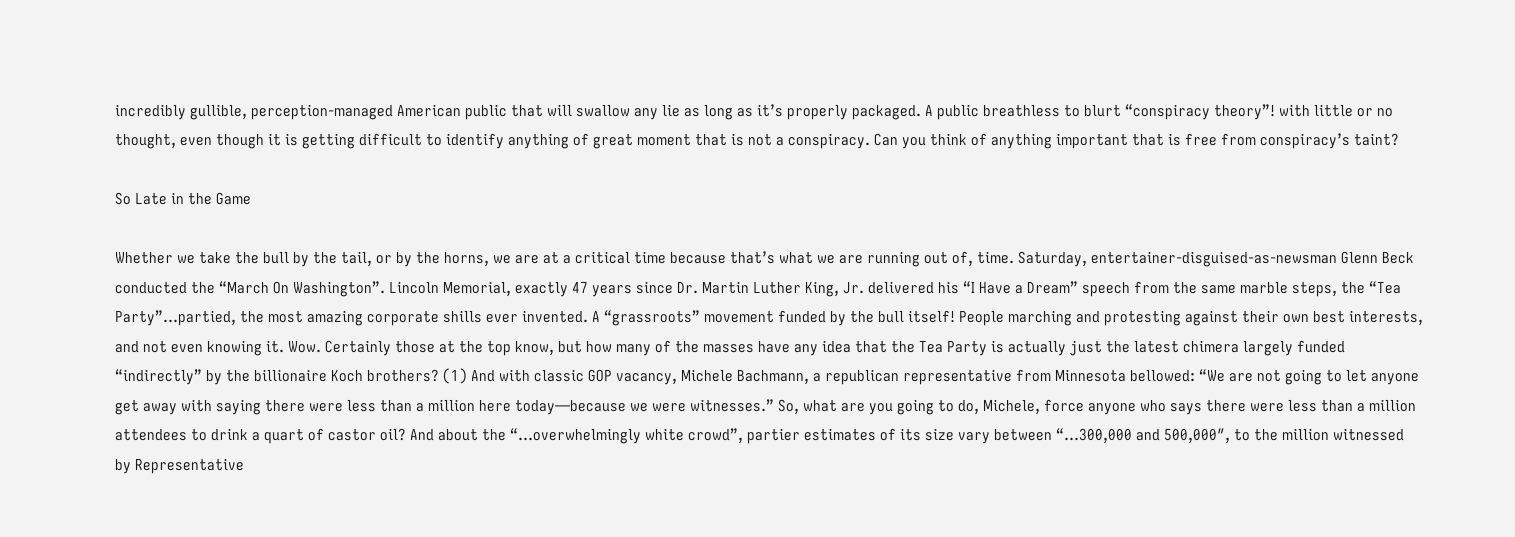incredibly gullible, perception-managed American public that will swallow any lie as long as it’s properly packaged. A public breathless to blurt “conspiracy theory”! with little or no thought, even though it is getting difficult to identify anything of great moment that is not a conspiracy. Can you think of anything important that is free from conspiracy’s taint?

So Late in the Game

Whether we take the bull by the tail, or by the horns, we are at a critical time because that’s what we are running out of, time. Saturday, entertainer-disguised-as-newsman Glenn Beck conducted the “March On Washington”. Lincoln Memorial, exactly 47 years since Dr. Martin Luther King, Jr. delivered his “I Have a Dream” speech from the same marble steps, the “Tea Party”…partied, the most amazing corporate shills ever invented. A “grassroots” movement funded by the bull itself! People marching and protesting against their own best interests, and not even knowing it. Wow. Certainly those at the top know, but how many of the masses have any idea that the Tea Party is actually just the latest chimera largely funded “indirectly” by the billionaire Koch brothers? (1) And with classic GOP vacancy, Michele Bachmann, a republican representative from Minnesota bellowed: “We are not going to let anyone get away with saying there were less than a million here today—because we were witnesses.” So, what are you going to do, Michele, force anyone who says there were less than a million attendees to drink a quart of castor oil? And about the “…overwhelmingly white crowd”, partier estimates of its size vary between “…300,000 and 500,000″, to the million witnessed by Representative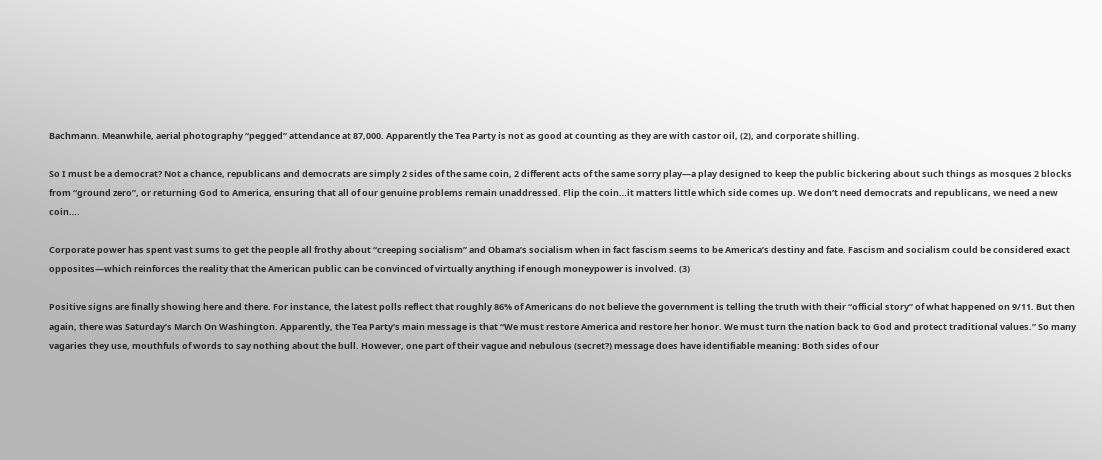Bachmann. Meanwhile, aerial photography “pegged” attendance at 87,000. Apparently the Tea Party is not as good at counting as they are with castor oil, (2), and corporate shilling.

So I must be a democrat? Not a chance, republicans and democrats are simply 2 sides of the same coin, 2 different acts of the same sorry play—a play designed to keep the public bickering about such things as mosques 2 blocks from “ground zero”, or returning God to America, ensuring that all of our genuine problems remain unaddressed. Flip the coin…it matters little which side comes up. We don’t need democrats and republicans, we need a new coin….

Corporate power has spent vast sums to get the people all frothy about “creeping socialism” and Obama’s socialism when in fact fascism seems to be America’s destiny and fate. Fascism and socialism could be considered exact opposites—which reinforces the reality that the American public can be convinced of virtually anything if enough moneypower is involved. (3)

Positive signs are finally showing here and there. For instance, the latest polls reflect that roughly 86% of Americans do not believe the government is telling the truth with their “official story” of what happened on 9/11. But then again, there was Saturday’s March On Washington. Apparently, the Tea Party’s main message is that “We must restore America and restore her honor. We must turn the nation back to God and protect traditional values.” So many vagaries they use, mouthfuls of words to say nothing about the bull. However, one part of their vague and nebulous (secret?) message does have identifiable meaning: Both sides of our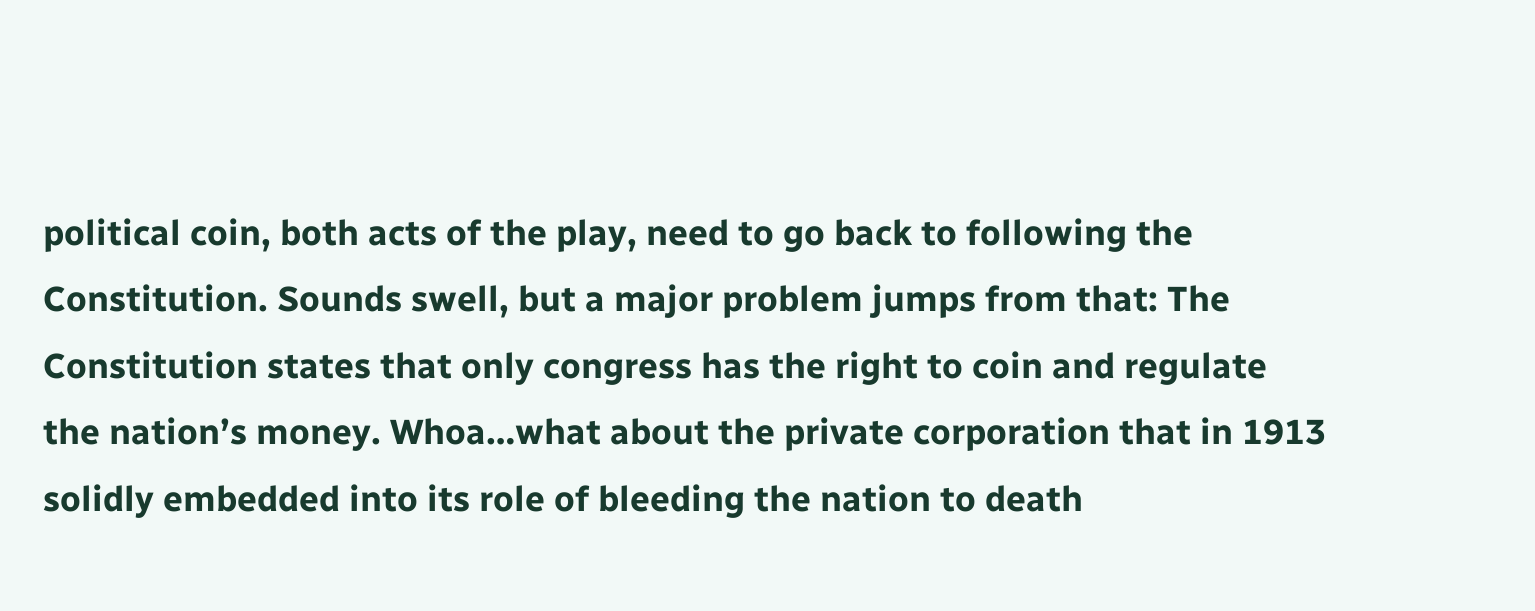political coin, both acts of the play, need to go back to following the Constitution. Sounds swell, but a major problem jumps from that: The Constitution states that only congress has the right to coin and regulate the nation’s money. Whoa…what about the private corporation that in 1913 solidly embedded into its role of bleeding the nation to death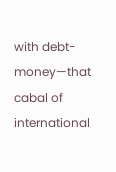with debt-money—that cabal of international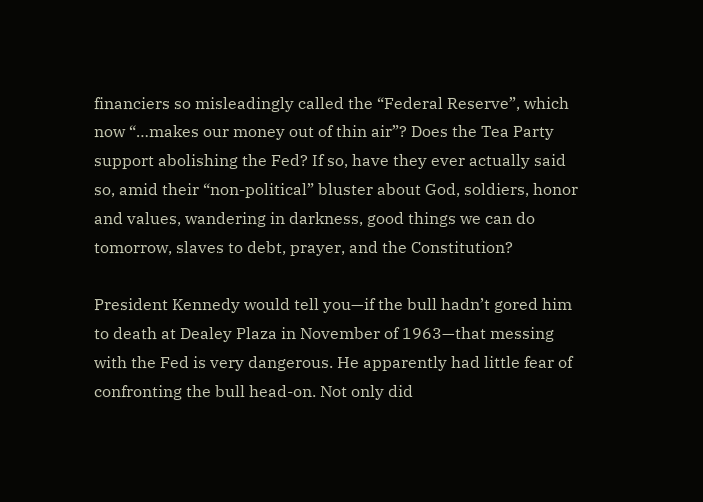financiers so misleadingly called the “Federal Reserve”, which now “…makes our money out of thin air”? Does the Tea Party support abolishing the Fed? If so, have they ever actually said so, amid their “non-political” bluster about God, soldiers, honor and values, wandering in darkness, good things we can do tomorrow, slaves to debt, prayer, and the Constitution?

President Kennedy would tell you—if the bull hadn’t gored him to death at Dealey Plaza in November of 1963—that messing with the Fed is very dangerous. He apparently had little fear of confronting the bull head-on. Not only did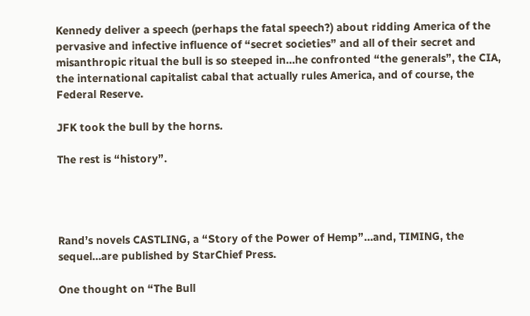Kennedy deliver a speech (perhaps the fatal speech?) about ridding America of the pervasive and infective influence of “secret societies” and all of their secret and misanthropic ritual the bull is so steeped in…he confronted “the generals”, the CIA, the international capitalist cabal that actually rules America, and of course, the Federal Reserve.

JFK took the bull by the horns.

The rest is “history”.




Rand’s novels CASTLING, a “Story of the Power of Hemp”…and, TIMING, the sequel…are published by StarChief Press.

One thought on “The Bull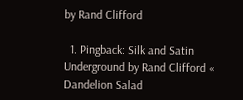by Rand Clifford

  1. Pingback: Silk and Satin Underground by Rand Clifford « Dandelion Salad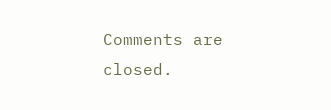Comments are closed.